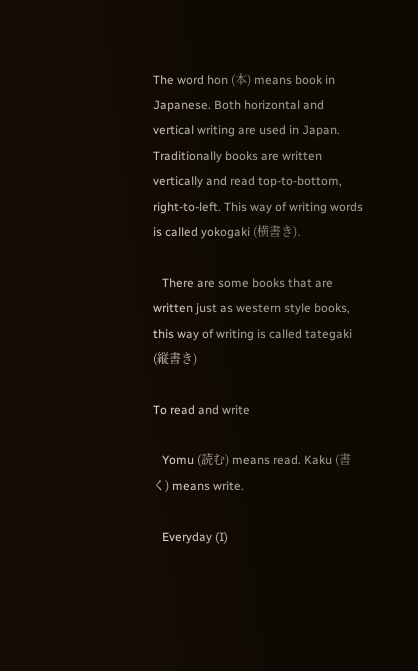The word hon (本) means book in Japanese. Both horizontal and vertical writing are used in Japan. Traditionally books are written vertically and read top-to-bottom, right-to-left. This way of writing words is called yokogaki (横書き).

   There are some books that are written just as western style books, this way of writing is called tategaki (縦書き)

To read and write

   Yomu (読む) means read. Kaku (書く) means write.

   Everyday (I)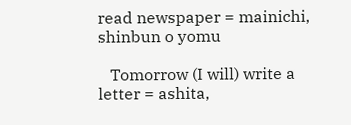read newspaper = mainichi, shinbun o yomu

   Tomorrow (I will) write a letter = ashita,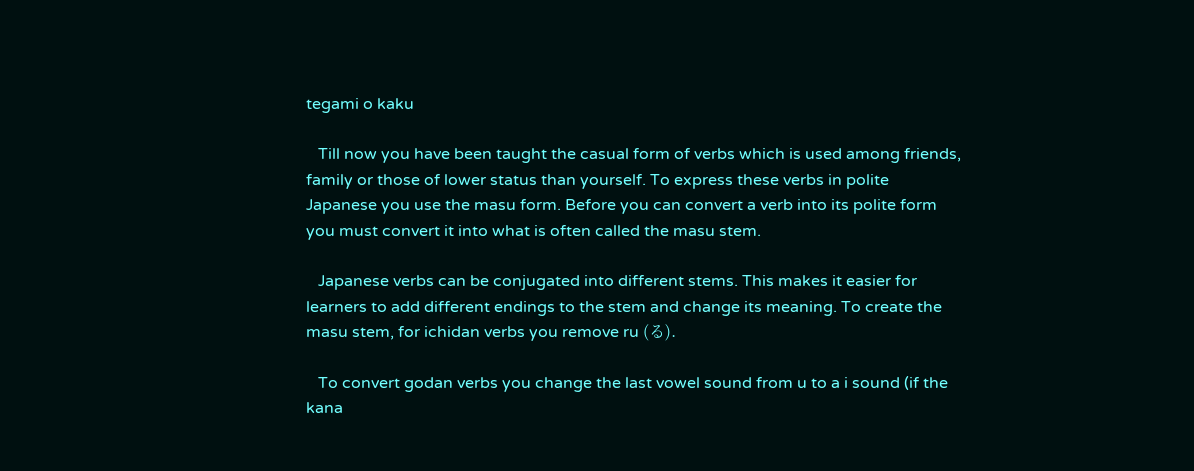tegami o kaku

   Till now you have been taught the casual form of verbs which is used among friends, family or those of lower status than yourself. To express these verbs in polite Japanese you use the masu form. Before you can convert a verb into its polite form you must convert it into what is often called the masu stem.

   Japanese verbs can be conjugated into different stems. This makes it easier for learners to add different endings to the stem and change its meaning. To create the masu stem, for ichidan verbs you remove ru (る).

   To convert godan verbs you change the last vowel sound from u to a i sound (if the kana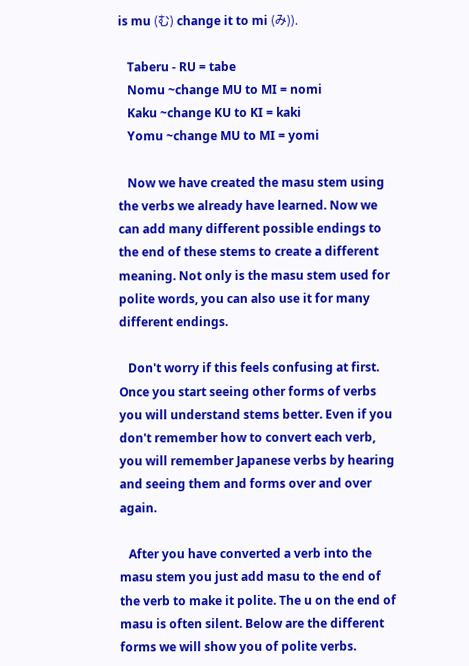is mu (む) change it to mi (み)).

   Taberu - RU = tabe
   Nomu ~change MU to MI = nomi
   Kaku ~change KU to KI = kaki
   Yomu ~change MU to MI = yomi

   Now we have created the masu stem using the verbs we already have learned. Now we can add many different possible endings to the end of these stems to create a different meaning. Not only is the masu stem used for polite words, you can also use it for many different endings.

   Don't worry if this feels confusing at first. Once you start seeing other forms of verbs you will understand stems better. Even if you don't remember how to convert each verb, you will remember Japanese verbs by hearing and seeing them and forms over and over again.

   After you have converted a verb into the masu stem you just add masu to the end of the verb to make it polite. The u on the end of masu is often silent. Below are the different forms we will show you of polite verbs.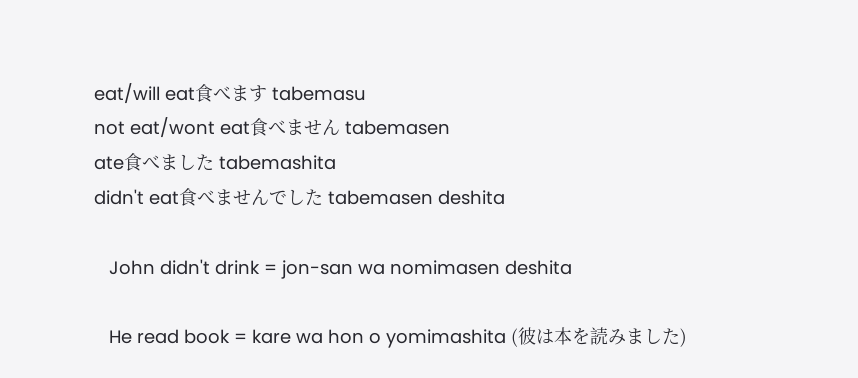eat/will eat食べます tabemasu
not eat/wont eat食べません tabemasen
ate食べました tabemashita
didn't eat食べませんでした tabemasen deshita

   John didn't drink = jon-san wa nomimasen deshita

   He read book = kare wa hon o yomimashita (彼は本を読みました)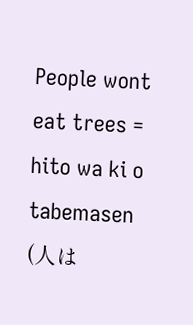People wont eat trees = hito wa ki o tabemasen (人は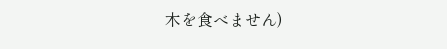木を食べません)